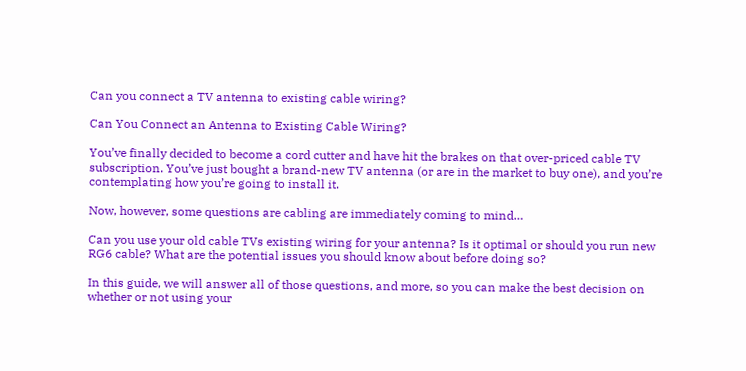Can you connect a TV antenna to existing cable wiring?

Can You Connect an Antenna to Existing Cable Wiring?

You’ve finally decided to become a cord cutter and have hit the brakes on that over-priced cable TV subscription. You’ve just bought a brand-new TV antenna (or are in the market to buy one), and you’re contemplating how you’re going to install it.

Now, however, some questions are cabling are immediately coming to mind…

Can you use your old cable TVs existing wiring for your antenna? Is it optimal or should you run new RG6 cable? What are the potential issues you should know about before doing so?

In this guide, we will answer all of those questions, and more, so you can make the best decision on whether or not using your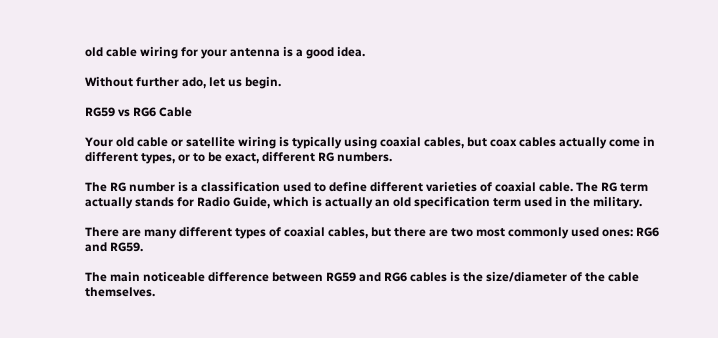old cable wiring for your antenna is a good idea.

Without further ado, let us begin.

RG59 vs RG6 Cable

Your old cable or satellite wiring is typically using coaxial cables, but coax cables actually come in different types, or to be exact, different RG numbers.

The RG number is a classification used to define different varieties of coaxial cable. The RG term actually stands for Radio Guide, which is actually an old specification term used in the military.

There are many different types of coaxial cables, but there are two most commonly used ones: RG6 and RG59.

The main noticeable difference between RG59 and RG6 cables is the size/diameter of the cable themselves.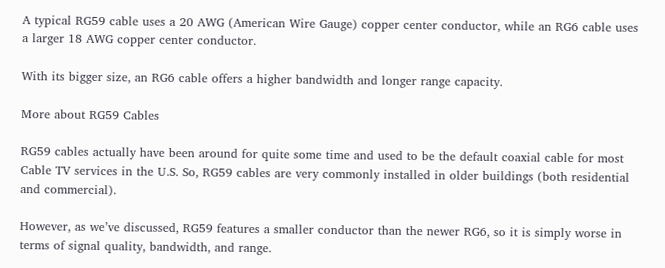A typical RG59 cable uses a 20 AWG (American Wire Gauge) copper center conductor, while an RG6 cable uses a larger 18 AWG copper center conductor.

With its bigger size, an RG6 cable offers a higher bandwidth and longer range capacity.

More about RG59 Cables

RG59 cables actually have been around for quite some time and used to be the default coaxial cable for most Cable TV services in the U.S. So, RG59 cables are very commonly installed in older buildings (both residential and commercial).

However, as we’ve discussed, RG59 features a smaller conductor than the newer RG6, so it is simply worse in terms of signal quality, bandwidth, and range.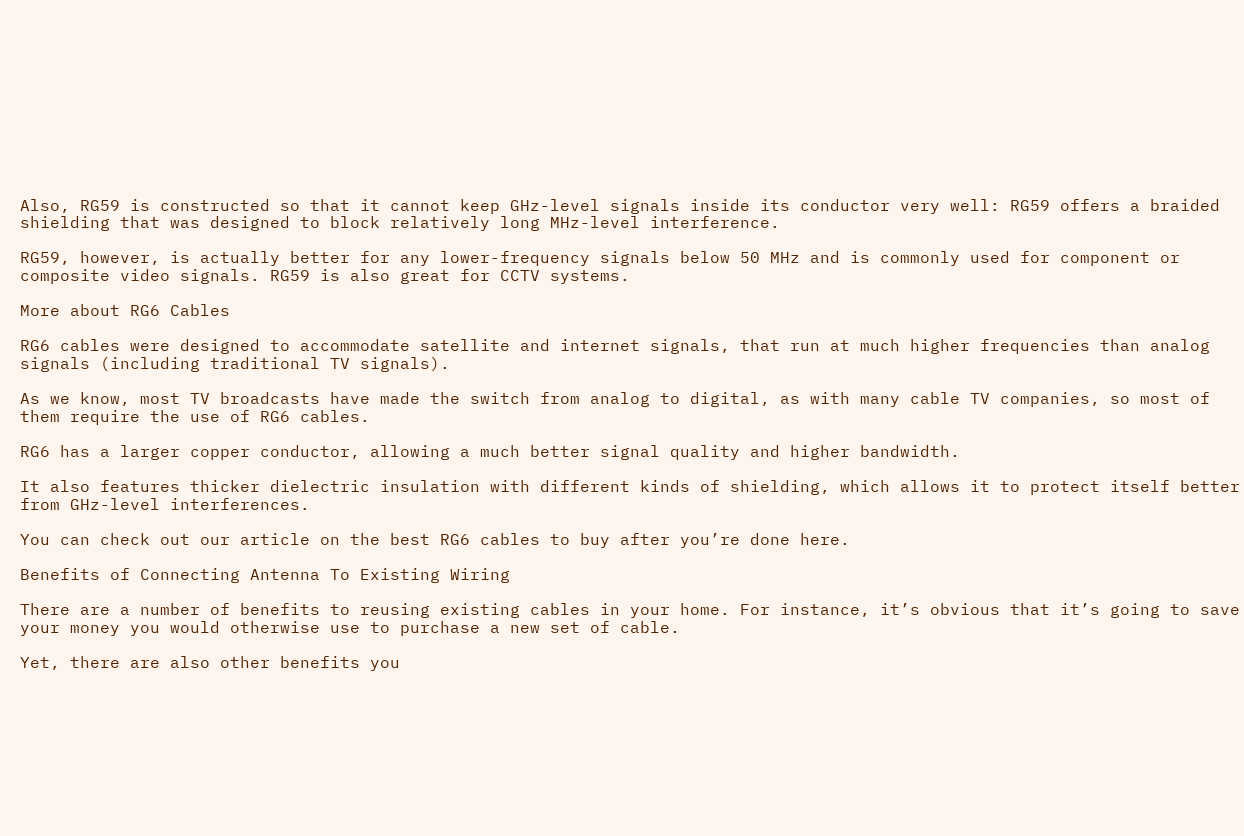Also, RG59 is constructed so that it cannot keep GHz-level signals inside its conductor very well: RG59 offers a braided shielding that was designed to block relatively long MHz-level interference.

RG59, however, is actually better for any lower-frequency signals below 50 MHz and is commonly used for component or composite video signals. RG59 is also great for CCTV systems.

More about RG6 Cables

RG6 cables were designed to accommodate satellite and internet signals, that run at much higher frequencies than analog signals (including traditional TV signals).

As we know, most TV broadcasts have made the switch from analog to digital, as with many cable TV companies, so most of them require the use of RG6 cables.

RG6 has a larger copper conductor, allowing a much better signal quality and higher bandwidth.

It also features thicker dielectric insulation with different kinds of shielding, which allows it to protect itself better from GHz-level interferences.

You can check out our article on the best RG6 cables to buy after you’re done here.

Benefits of Connecting Antenna To Existing Wiring

There are a number of benefits to reusing existing cables in your home. For instance, it’s obvious that it’s going to save your money you would otherwise use to purchase a new set of cable.

Yet, there are also other benefits you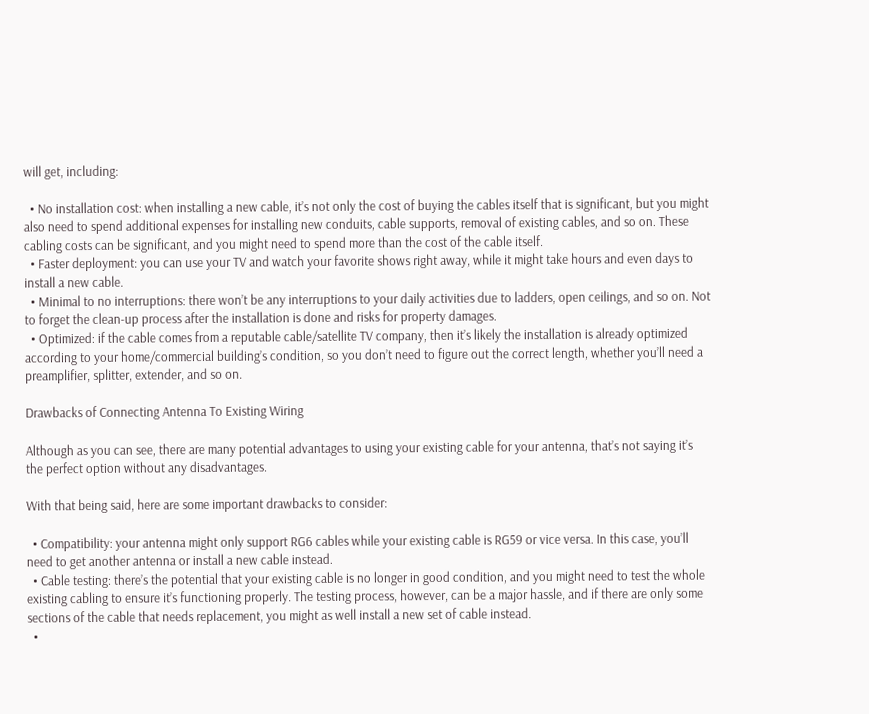will get, including:

  • No installation cost: when installing a new cable, it’s not only the cost of buying the cables itself that is significant, but you might also need to spend additional expenses for installing new conduits, cable supports, removal of existing cables, and so on. These cabling costs can be significant, and you might need to spend more than the cost of the cable itself.
  • Faster deployment: you can use your TV and watch your favorite shows right away, while it might take hours and even days to install a new cable.
  • Minimal to no interruptions: there won’t be any interruptions to your daily activities due to ladders, open ceilings, and so on. Not to forget the clean-up process after the installation is done and risks for property damages.
  • Optimized: if the cable comes from a reputable cable/satellite TV company, then it’s likely the installation is already optimized according to your home/commercial building’s condition, so you don’t need to figure out the correct length, whether you’ll need a preamplifier, splitter, extender, and so on.

Drawbacks of Connecting Antenna To Existing Wiring

Although as you can see, there are many potential advantages to using your existing cable for your antenna, that’s not saying it’s the perfect option without any disadvantages.

With that being said, here are some important drawbacks to consider:

  • Compatibility: your antenna might only support RG6 cables while your existing cable is RG59 or vice versa. In this case, you’ll need to get another antenna or install a new cable instead.
  • Cable testing: there’s the potential that your existing cable is no longer in good condition, and you might need to test the whole existing cabling to ensure it’s functioning properly. The testing process, however, can be a major hassle, and if there are only some sections of the cable that needs replacement, you might as well install a new set of cable instead.
  •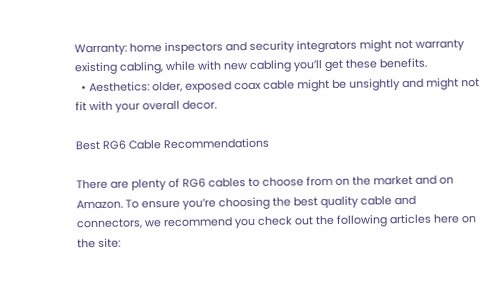Warranty: home inspectors and security integrators might not warranty existing cabling, while with new cabling you’ll get these benefits.
  • Aesthetics: older, exposed coax cable might be unsightly and might not fit with your overall decor.

Best RG6 Cable Recommendations

There are plenty of RG6 cables to choose from on the market and on Amazon. To ensure you’re choosing the best quality cable and connectors, we recommend you check out the following articles here on the site: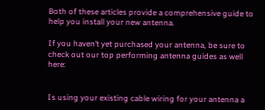Both of these articles provide a comprehensive guide to help you install your new antenna.

If you haven’t yet purchased your antenna, be sure to check out our top performing antenna guides as well here:


Is using your existing cable wiring for your antenna a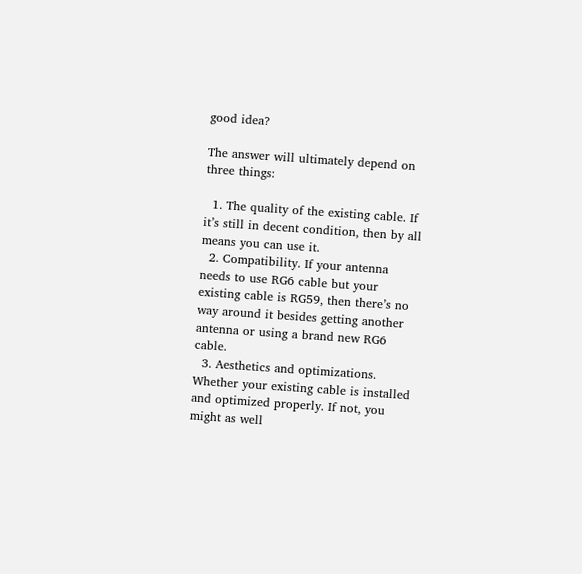good idea?

The answer will ultimately depend on three things:

  1. The quality of the existing cable. If it’s still in decent condition, then by all means you can use it.
  2. Compatibility. If your antenna needs to use RG6 cable but your existing cable is RG59, then there’s no way around it besides getting another antenna or using a brand new RG6 cable.
  3. Aesthetics and optimizations. Whether your existing cable is installed and optimized properly. If not, you might as well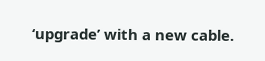‘upgrade’ with a new cable.